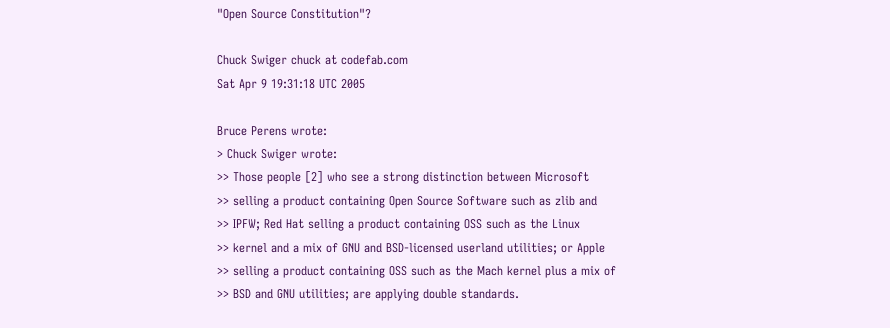"Open Source Constitution"?

Chuck Swiger chuck at codefab.com
Sat Apr 9 19:31:18 UTC 2005

Bruce Perens wrote:
> Chuck Swiger wrote:
>> Those people [2] who see a strong distinction between Microsoft
>> selling a product containing Open Source Software such as zlib and
>> IPFW; Red Hat selling a product containing OSS such as the Linux
>> kernel and a mix of GNU and BSD-licensed userland utilities; or Apple
>> selling a product containing OSS such as the Mach kernel plus a mix of
>> BSD and GNU utilities; are applying double standards.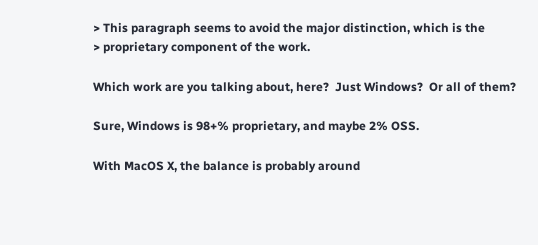> This paragraph seems to avoid the major distinction, which is the
> proprietary component of the work.

Which work are you talking about, here?  Just Windows?  Or all of them?

Sure, Windows is 98+% proprietary, and maybe 2% OSS.

With MacOS X, the balance is probably around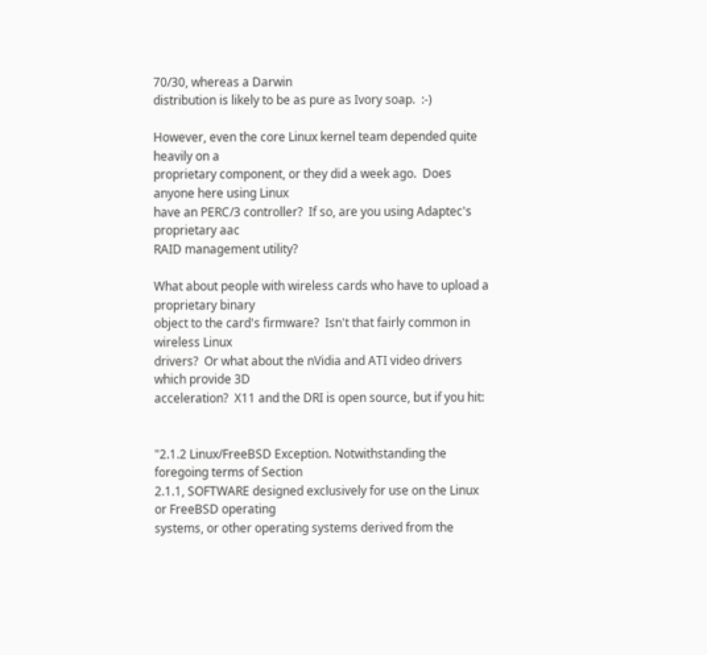70/30, whereas a Darwin
distribution is likely to be as pure as Ivory soap.  :-)

However, even the core Linux kernel team depended quite heavily on a
proprietary component, or they did a week ago.  Does anyone here using Linux
have an PERC/3 controller?  If so, are you using Adaptec's proprietary aac
RAID management utility?

What about people with wireless cards who have to upload a proprietary binary
object to the card's firmware?  Isn't that fairly common in wireless Linux
drivers?  Or what about the nVidia and ATI video drivers which provide 3D
acceleration?  X11 and the DRI is open source, but if you hit:


"2.1.2 Linux/FreeBSD Exception. Notwithstanding the foregoing terms of Section
2.1.1, SOFTWARE designed exclusively for use on the Linux or FreeBSD operating
systems, or other operating systems derived from the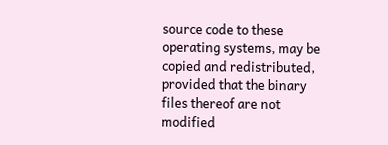source code to these
operating systems, may be copied and redistributed, provided that the binary
files thereof are not modified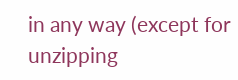in any way (except for unzipping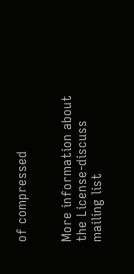of compressed


More information about the License-discuss mailing list